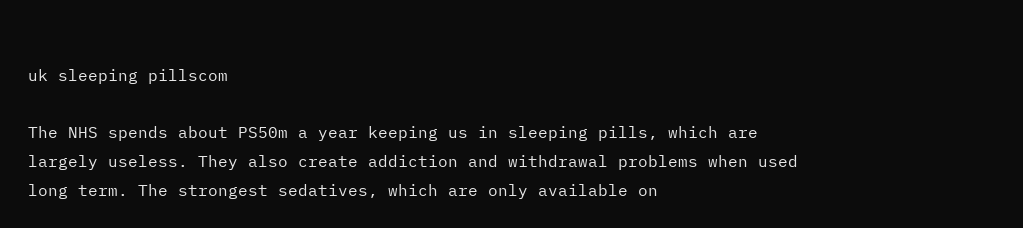uk sleeping pillscom

The NHS spends about PS50m a year keeping us in sleeping pills, which are largely useless. They also create addiction and withdrawal problems when used long term. The strongest sedatives, which are only available on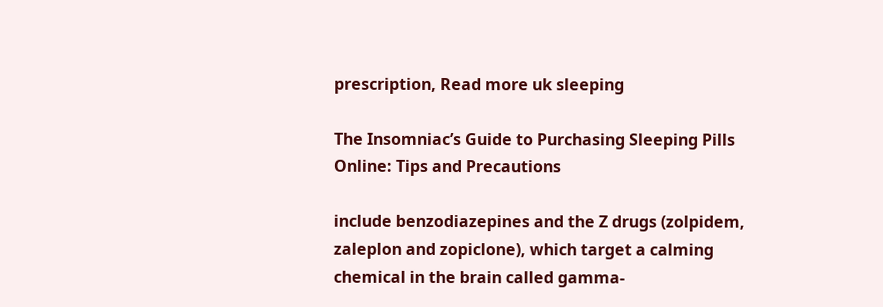prescription, Read more uk sleeping

The Insomniac’s Guide to Purchasing Sleeping Pills Online: Tips and Precautions

include benzodiazepines and the Z drugs (zolpidem, zaleplon and zopiclone), which target a calming chemical in the brain called gamma-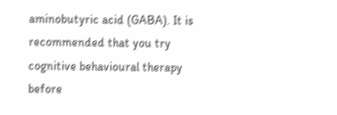aminobutyric acid (GABA). It is recommended that you try cognitive behavioural therapy before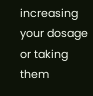increasing your dosage or taking them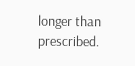longer than prescribed.